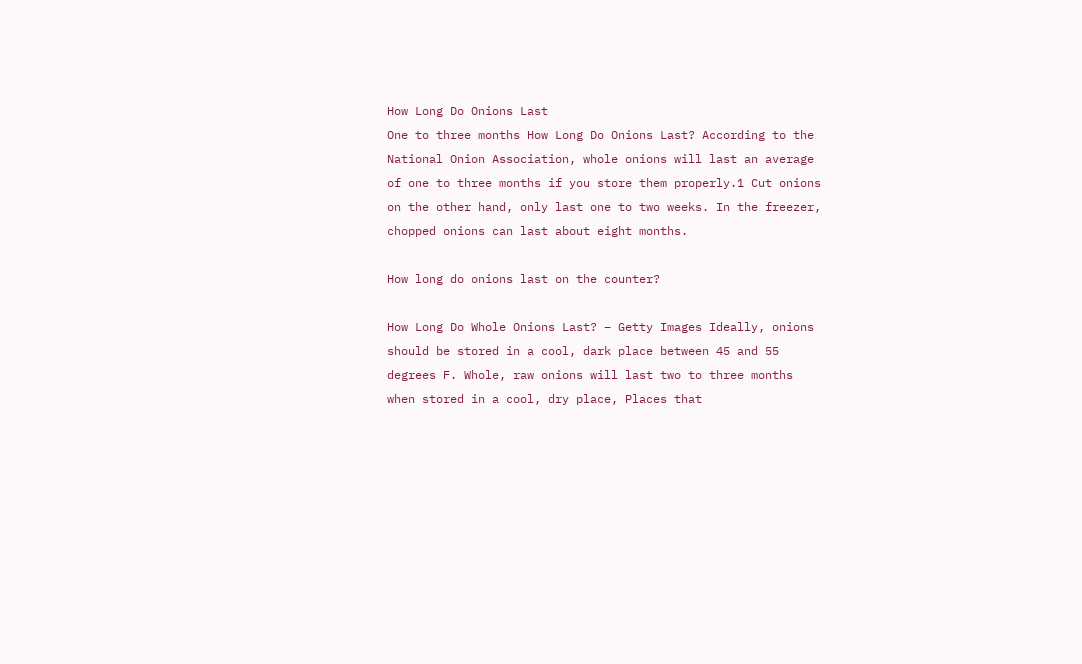How Long Do Onions Last
One to three months How Long Do Onions Last? According to the National Onion Association, whole onions will last an average of one to three months if you store them properly.1 Cut onions on the other hand, only last one to two weeks. In the freezer, chopped onions can last about eight months.

How long do onions last on the counter?

How Long Do Whole Onions Last? – Getty Images Ideally, onions should be stored in a cool, dark place between 45 and 55 degrees F. Whole, raw onions will last two to three months when stored in a cool, dry place, Places that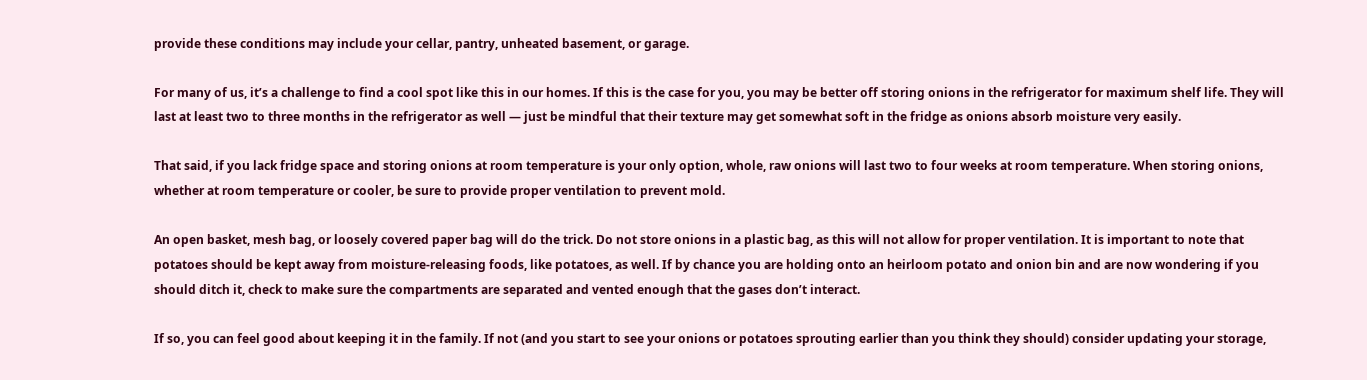provide these conditions may include your cellar, pantry, unheated basement, or garage.

For many of us, it’s a challenge to find a cool spot like this in our homes. If this is the case for you, you may be better off storing onions in the refrigerator for maximum shelf life. They will last at least two to three months in the refrigerator as well — just be mindful that their texture may get somewhat soft in the fridge as onions absorb moisture very easily.

That said, if you lack fridge space and storing onions at room temperature is your only option, whole, raw onions will last two to four weeks at room temperature. When storing onions, whether at room temperature or cooler, be sure to provide proper ventilation to prevent mold.

An open basket, mesh bag, or loosely covered paper bag will do the trick. Do not store onions in a plastic bag, as this will not allow for proper ventilation. It is important to note that potatoes should be kept away from moisture-releasing foods, like potatoes, as well. If by chance you are holding onto an heirloom potato and onion bin and are now wondering if you should ditch it, check to make sure the compartments are separated and vented enough that the gases don’t interact.

If so, you can feel good about keeping it in the family. If not (and you start to see your onions or potatoes sprouting earlier than you think they should) consider updating your storage,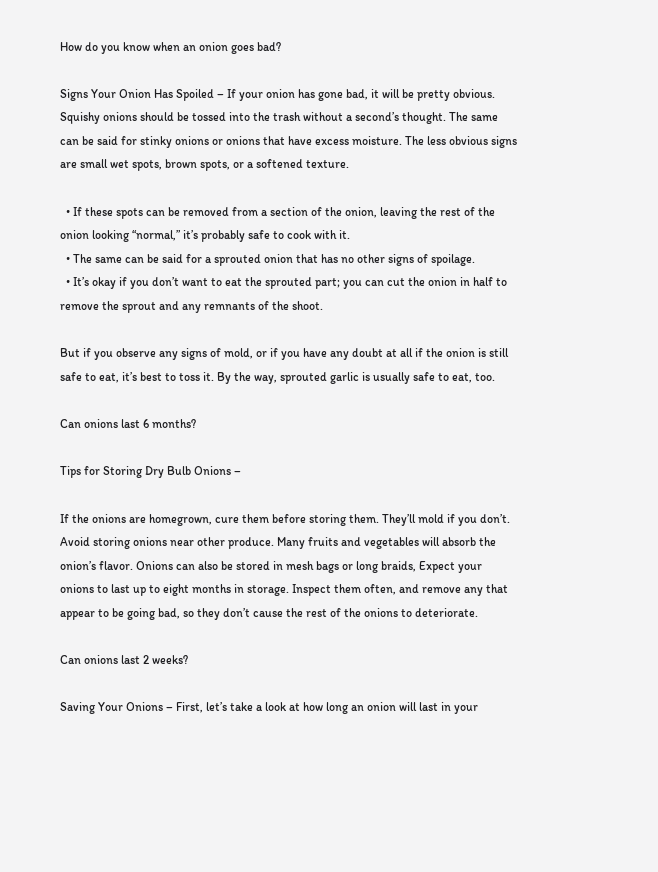How do you know when an onion goes bad?

Signs Your Onion Has Spoiled – If your onion has gone bad, it will be pretty obvious. Squishy onions should be tossed into the trash without a second’s thought. The same can be said for stinky onions or onions that have excess moisture. The less obvious signs are small wet spots, brown spots, or a softened texture.

  • If these spots can be removed from a section of the onion, leaving the rest of the onion looking “normal,” it’s probably safe to cook with it.
  • The same can be said for a sprouted onion that has no other signs of spoilage.
  • It’s okay if you don’t want to eat the sprouted part; you can cut the onion in half to remove the sprout and any remnants of the shoot.

But if you observe any signs of mold, or if you have any doubt at all if the onion is still safe to eat, it’s best to toss it. By the way, sprouted garlic is usually safe to eat, too.

Can onions last 6 months?

Tips for Storing Dry Bulb Onions –

If the onions are homegrown, cure them before storing them. They’ll mold if you don’t. Avoid storing onions near other produce. Many fruits and vegetables will absorb the onion’s flavor. Onions can also be stored in mesh bags or long braids, Expect your onions to last up to eight months in storage. Inspect them often, and remove any that appear to be going bad, so they don’t cause the rest of the onions to deteriorate.

Can onions last 2 weeks?

Saving Your Onions – First, let’s take a look at how long an onion will last in your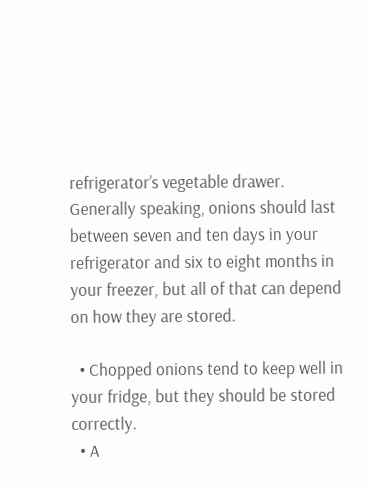refrigerator’s vegetable drawer. Generally speaking, onions should last between seven and ten days in your refrigerator and six to eight months in your freezer, but all of that can depend on how they are stored.

  • Chopped onions tend to keep well in your fridge, but they should be stored correctly.
  • A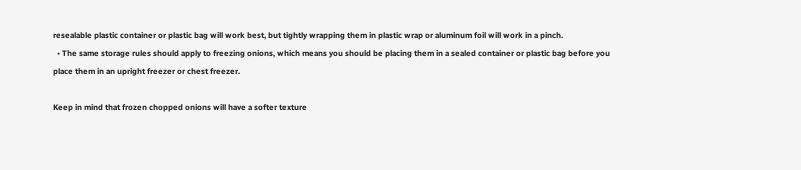resealable plastic container or plastic bag will work best, but tightly wrapping them in plastic wrap or aluminum foil will work in a pinch.
  • The same storage rules should apply to freezing onions, which means you should be placing them in a sealed container or plastic bag before you place them in an upright freezer or chest freezer.

Keep in mind that frozen chopped onions will have a softer texture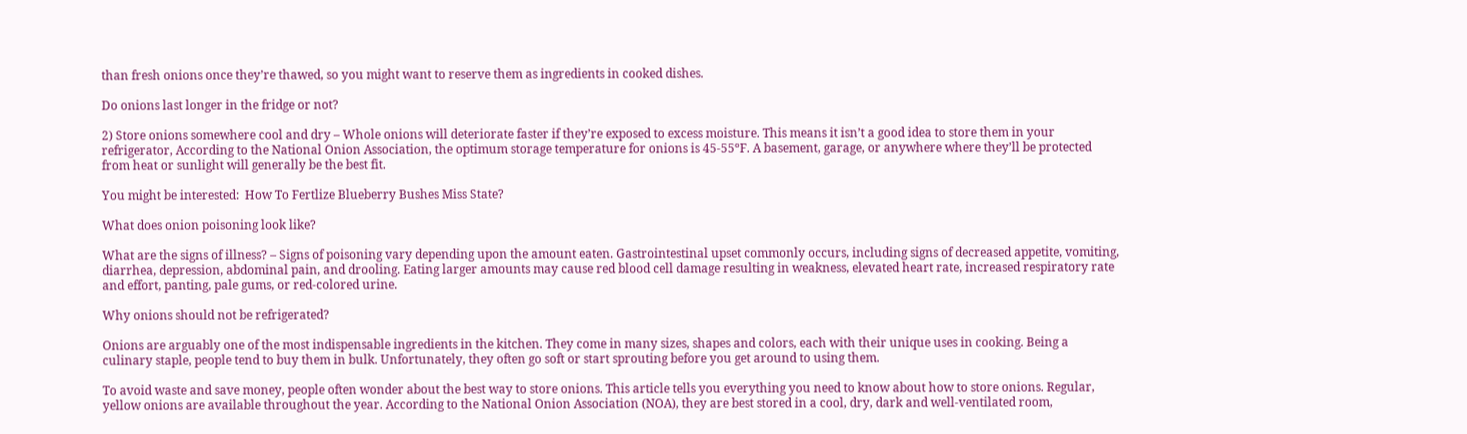than fresh onions once they’re thawed, so you might want to reserve them as ingredients in cooked dishes.

Do onions last longer in the fridge or not?

2) Store onions somewhere cool and dry – Whole onions will deteriorate faster if they’re exposed to excess moisture. This means it isn’t a good idea to store them in your refrigerator, According to the National Onion Association, the optimum storage temperature for onions is 45-55ºF. A basement, garage, or anywhere where they’ll be protected from heat or sunlight will generally be the best fit.

You might be interested:  How To Fertlize Blueberry Bushes Miss State?

What does onion poisoning look like?

What are the signs of illness? – Signs of poisoning vary depending upon the amount eaten. Gastrointestinal upset commonly occurs, including signs of decreased appetite, vomiting, diarrhea, depression, abdominal pain, and drooling. Eating larger amounts may cause red blood cell damage resulting in weakness, elevated heart rate, increased respiratory rate and effort, panting, pale gums, or red-colored urine.

Why onions should not be refrigerated?

Onions are arguably one of the most indispensable ingredients in the kitchen. They come in many sizes, shapes and colors, each with their unique uses in cooking. Being a culinary staple, people tend to buy them in bulk. Unfortunately, they often go soft or start sprouting before you get around to using them.

To avoid waste and save money, people often wonder about the best way to store onions. This article tells you everything you need to know about how to store onions. Regular, yellow onions are available throughout the year. According to the National Onion Association (NOA), they are best stored in a cool, dry, dark and well-ventilated room,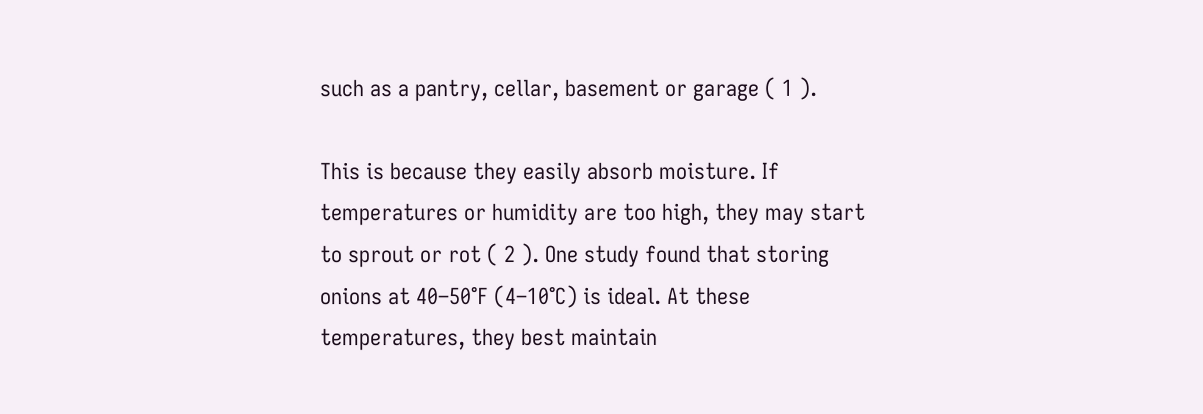such as a pantry, cellar, basement or garage ( 1 ).

This is because they easily absorb moisture. If temperatures or humidity are too high, they may start to sprout or rot ( 2 ). One study found that storing onions at 40–50°F (4–10°C) is ideal. At these temperatures, they best maintain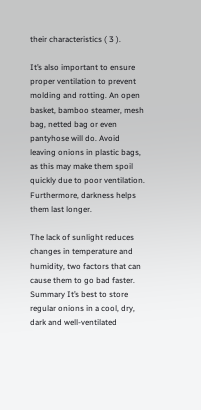their characteristics ( 3 ).

It’s also important to ensure proper ventilation to prevent molding and rotting. An open basket, bamboo steamer, mesh bag, netted bag or even pantyhose will do. Avoid leaving onions in plastic bags, as this may make them spoil quickly due to poor ventilation. Furthermore, darkness helps them last longer.

The lack of sunlight reduces changes in temperature and humidity, two factors that can cause them to go bad faster. Summary It’s best to store regular onions in a cool, dry, dark and well-ventilated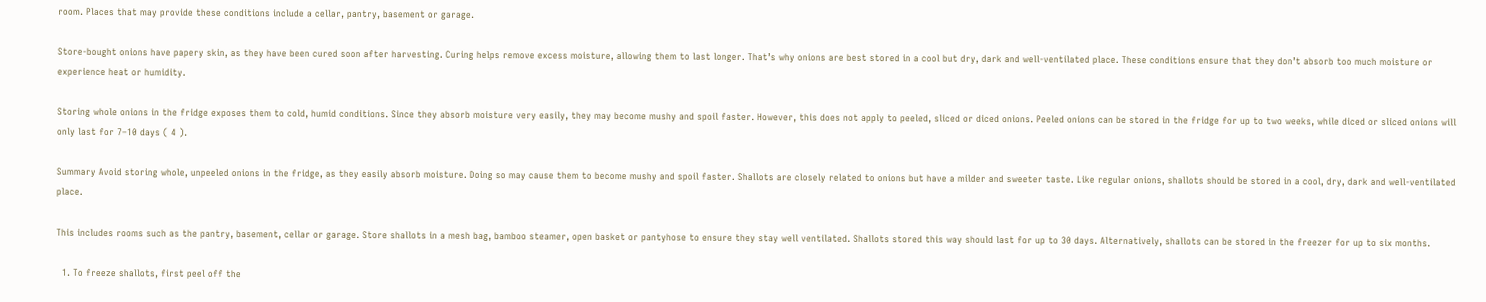room. Places that may provide these conditions include a cellar, pantry, basement or garage.

Store-bought onions have papery skin, as they have been cured soon after harvesting. Curing helps remove excess moisture, allowing them to last longer. That’s why onions are best stored in a cool but dry, dark and well-ventilated place. These conditions ensure that they don’t absorb too much moisture or experience heat or humidity.

Storing whole onions in the fridge exposes them to cold, humid conditions. Since they absorb moisture very easily, they may become mushy and spoil faster. However, this does not apply to peeled, sliced or diced onions. Peeled onions can be stored in the fridge for up to two weeks, while diced or sliced onions will only last for 7–10 days ( 4 ).

Summary Avoid storing whole, unpeeled onions in the fridge, as they easily absorb moisture. Doing so may cause them to become mushy and spoil faster. Shallots are closely related to onions but have a milder and sweeter taste. Like regular onions, shallots should be stored in a cool, dry, dark and well-ventilated place.

This includes rooms such as the pantry, basement, cellar or garage. Store shallots in a mesh bag, bamboo steamer, open basket or pantyhose to ensure they stay well ventilated. Shallots stored this way should last for up to 30 days. Alternatively, shallots can be stored in the freezer for up to six months.

  1. To freeze shallots, first peel off the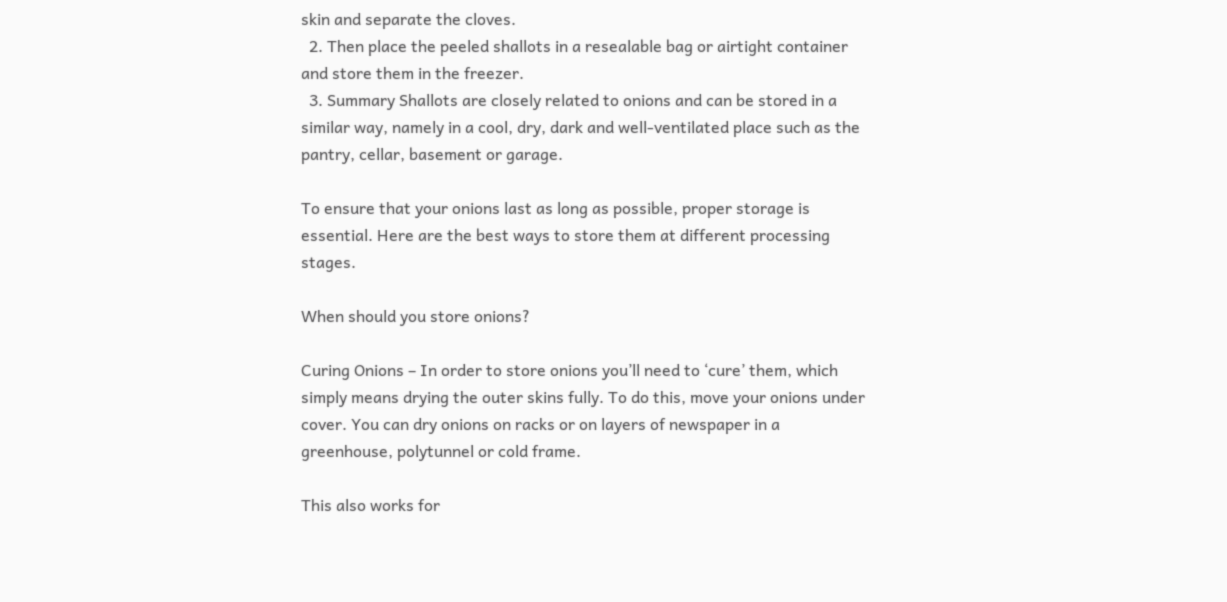skin and separate the cloves.
  2. Then place the peeled shallots in a resealable bag or airtight container and store them in the freezer.
  3. Summary Shallots are closely related to onions and can be stored in a similar way, namely in a cool, dry, dark and well-ventilated place such as the pantry, cellar, basement or garage.

To ensure that your onions last as long as possible, proper storage is essential. Here are the best ways to store them at different processing stages.

When should you store onions?

Curing Onions – In order to store onions you’ll need to ‘cure’ them, which simply means drying the outer skins fully. To do this, move your onions under cover. You can dry onions on racks or on layers of newspaper in a greenhouse, polytunnel or cold frame.

This also works for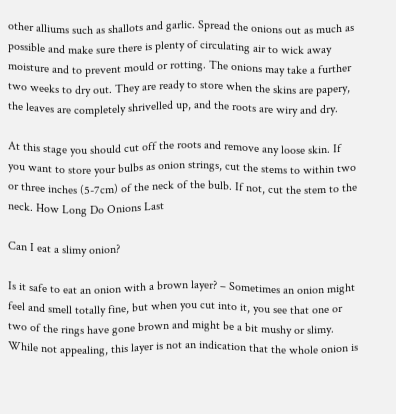other alliums such as shallots and garlic. Spread the onions out as much as possible and make sure there is plenty of circulating air to wick away moisture and to prevent mould or rotting. The onions may take a further two weeks to dry out. They are ready to store when the skins are papery, the leaves are completely shrivelled up, and the roots are wiry and dry.

At this stage you should cut off the roots and remove any loose skin. If you want to store your bulbs as onion strings, cut the stems to within two or three inches (5-7cm) of the neck of the bulb. If not, cut the stem to the neck. How Long Do Onions Last

Can I eat a slimy onion?

Is it safe to eat an onion with a brown layer? – Sometimes an onion might feel and smell totally fine, but when you cut into it, you see that one or two of the rings have gone brown and might be a bit mushy or slimy. While not appealing, this layer is not an indication that the whole onion is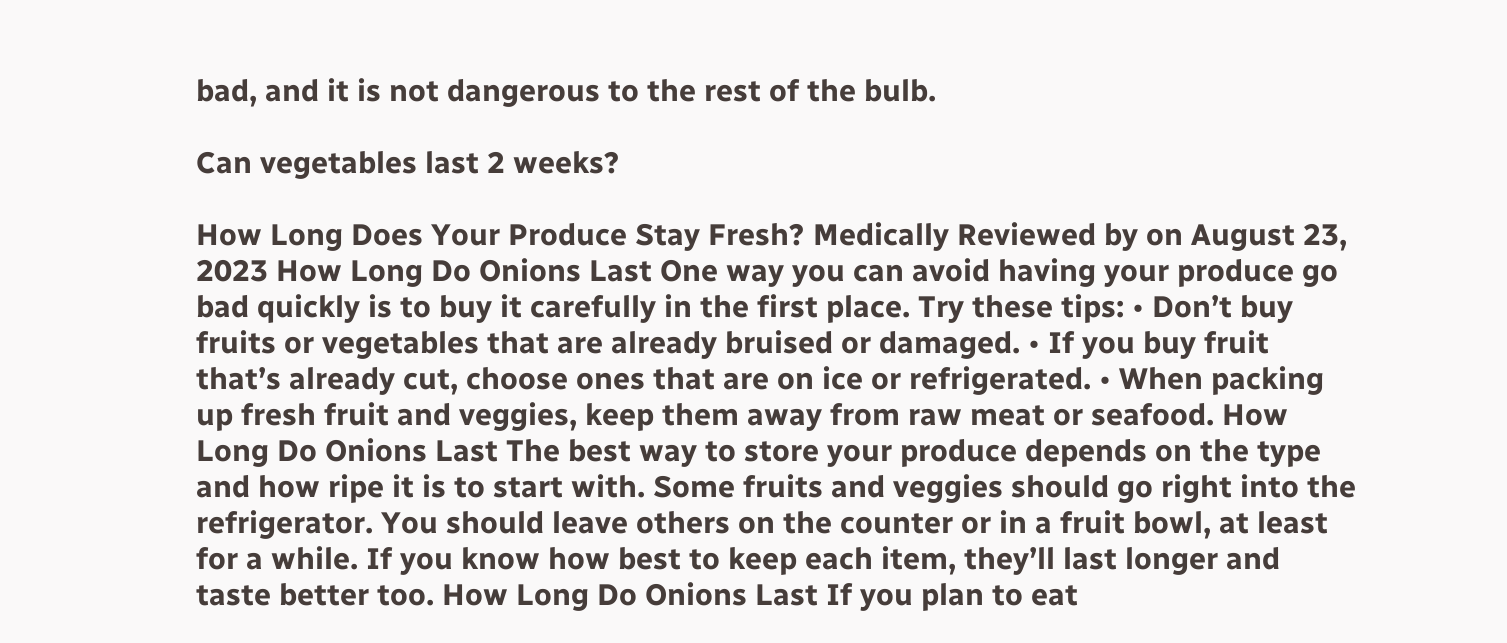bad, and it is not dangerous to the rest of the bulb.

Can vegetables last 2 weeks?

How Long Does Your Produce Stay Fresh? Medically Reviewed by on August 23, 2023 How Long Do Onions Last One way you can avoid having your produce go bad quickly is to buy it carefully in the first place. Try these tips: • Don’t buy fruits or vegetables that are already bruised or damaged. • If you buy fruit that’s already cut, choose ones that are on ice or refrigerated. • When packing up fresh fruit and veggies, keep them away from raw meat or seafood. How Long Do Onions Last The best way to store your produce depends on the type and how ripe it is to start with. Some fruits and veggies should go right into the refrigerator. You should leave others on the counter or in a fruit bowl, at least for a while. If you know how best to keep each item, they’ll last longer and taste better too. How Long Do Onions Last If you plan to eat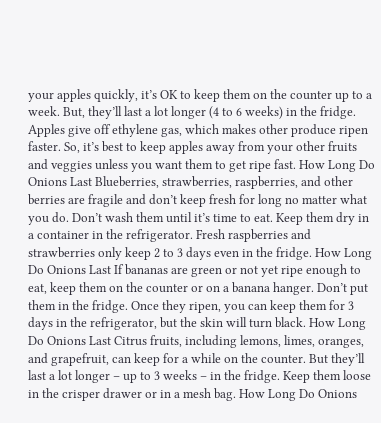your apples quickly, it’s OK to keep them on the counter up to a week. But, they’ll last a lot longer (4 to 6 weeks) in the fridge. Apples give off ethylene gas, which makes other produce ripen faster. So, it’s best to keep apples away from your other fruits and veggies unless you want them to get ripe fast. How Long Do Onions Last Blueberries, strawberries, raspberries, and other berries are fragile and don’t keep fresh for long no matter what you do. Don’t wash them until it’s time to eat. Keep them dry in a container in the refrigerator. Fresh raspberries and strawberries only keep 2 to 3 days even in the fridge. How Long Do Onions Last If bananas are green or not yet ripe enough to eat, keep them on the counter or on a banana hanger. Don’t put them in the fridge. Once they ripen, you can keep them for 3 days in the refrigerator, but the skin will turn black. How Long Do Onions Last Citrus fruits, including lemons, limes, oranges, and grapefruit, can keep for a while on the counter. But they’ll last a lot longer – up to 3 weeks – in the fridge. Keep them loose in the crisper drawer or in a mesh bag. How Long Do Onions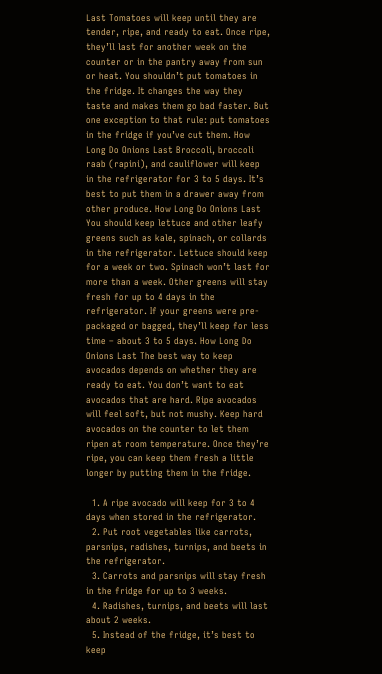Last Tomatoes will keep until they are tender, ripe, and ready to eat. Once ripe, they’ll last for another week on the counter or in the pantry away from sun or heat. You shouldn’t put tomatoes in the fridge. It changes the way they taste and makes them go bad faster. But one exception to that rule: put tomatoes in the fridge if you’ve cut them. How Long Do Onions Last Broccoli, broccoli raab (rapini), and cauliflower will keep in the refrigerator for 3 to 5 days. It’s best to put them in a drawer away from other produce. How Long Do Onions Last You should keep lettuce and other leafy greens such as kale, spinach, or collards in the refrigerator. Lettuce should keep for a week or two. Spinach won’t last for more than a week. Other greens will stay fresh for up to 4 days in the refrigerator. If your greens were pre-packaged or bagged, they’ll keep for less time – about 3 to 5 days. How Long Do Onions Last The best way to keep avocados depends on whether they are ready to eat. You don’t want to eat avocados that are hard. Ripe avocados will feel soft, but not mushy. Keep hard avocados on the counter to let them ripen at room temperature. Once they’re ripe, you can keep them fresh a little longer by putting them in the fridge.

  1. A ripe avocado will keep for 3 to 4 days when stored in the refrigerator.
  2. Put root vegetables like carrots, parsnips, radishes, turnips, and beets in the refrigerator.
  3. Carrots and parsnips will stay fresh in the fridge for up to 3 weeks.
  4. Radishes, turnips, and beets will last about 2 weeks.
  5. Instead of the fridge, it’s best to keep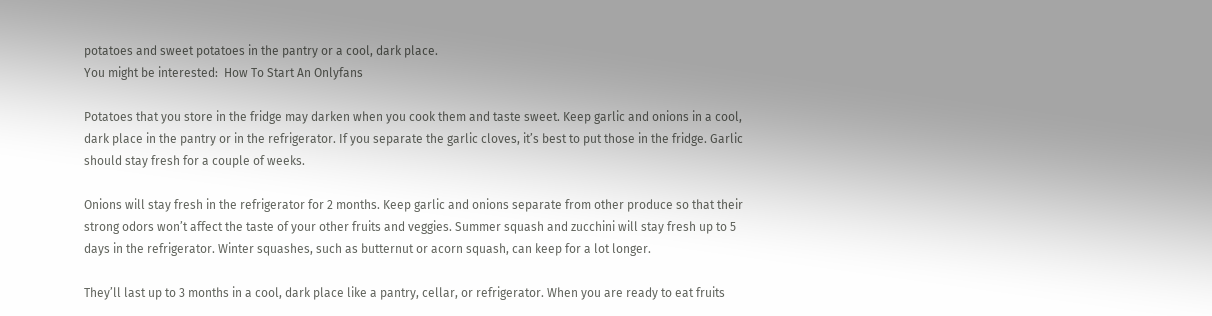potatoes and sweet potatoes in the pantry or a cool, dark place.
You might be interested:  How To Start An Onlyfans

Potatoes that you store in the fridge may darken when you cook them and taste sweet. Keep garlic and onions in a cool, dark place in the pantry or in the refrigerator. If you separate the garlic cloves, it’s best to put those in the fridge. Garlic should stay fresh for a couple of weeks.

Onions will stay fresh in the refrigerator for 2 months. Keep garlic and onions separate from other produce so that their strong odors won’t affect the taste of your other fruits and veggies. Summer squash and zucchini will stay fresh up to 5 days in the refrigerator. Winter squashes, such as butternut or acorn squash, can keep for a lot longer.

They’ll last up to 3 months in a cool, dark place like a pantry, cellar, or refrigerator. When you are ready to eat fruits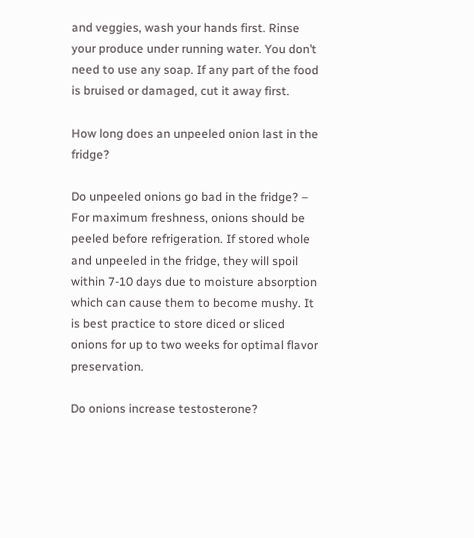and veggies, wash your hands first. Rinse your produce under running water. You don’t need to use any soap. If any part of the food is bruised or damaged, cut it away first.

How long does an unpeeled onion last in the fridge?

Do unpeeled onions go bad in the fridge? – For maximum freshness, onions should be peeled before refrigeration. If stored whole and unpeeled in the fridge, they will spoil within 7-10 days due to moisture absorption which can cause them to become mushy. It is best practice to store diced or sliced onions for up to two weeks for optimal flavor preservation.

Do onions increase testosterone?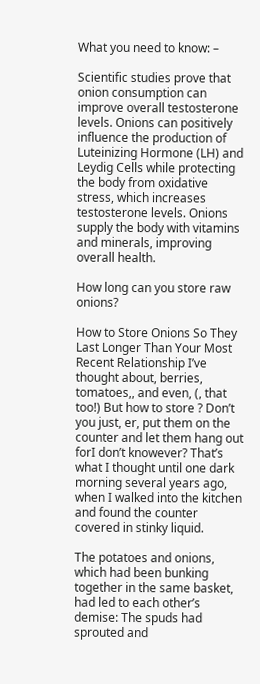What you need to know: –

Scientific studies prove that onion consumption can improve overall testosterone levels. Onions can positively influence the production of Luteinizing Hormone (LH) and Leydig Cells while protecting the body from oxidative stress, which increases testosterone levels. Onions supply the body with vitamins and minerals, improving overall health.

How long can you store raw onions?

How to Store Onions So They Last Longer Than Your Most Recent Relationship I’ve thought about, berries, tomatoes,, and even, (, that too!) But how to store ? Don’t you just, er, put them on the counter and let them hang out forI don’t knowever? That’s what I thought until one dark morning several years ago, when I walked into the kitchen and found the counter covered in stinky liquid.

The potatoes and onions, which had been bunking together in the same basket, had led to each other’s demise: The spuds had sprouted and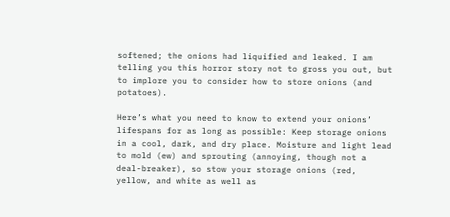softened; the onions had liquified and leaked. I am telling you this horror story not to gross you out, but to implore you to consider how to store onions (and potatoes).

Here’s what you need to know to extend your onions’ lifespans for as long as possible: Keep storage onions in a cool, dark, and dry place. Moisture and light lead to mold (ew) and sprouting (annoying, though not a deal-breaker), so stow your storage onions (red, yellow, and white as well as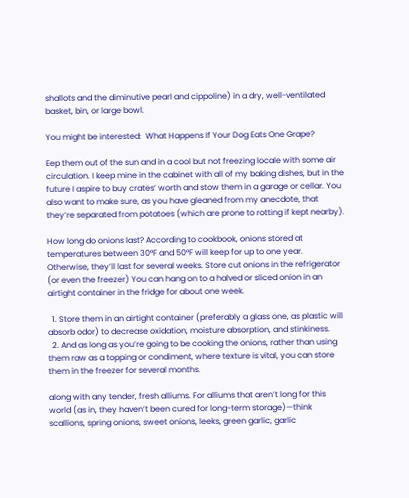shallots and the diminutive pearl and cippoline) in a dry, well-ventilated basket, bin, or large bowl.

You might be interested:  What Happens If Your Dog Eats One Grape?

Eep them out of the sun and in a cool but not freezing locale with some air circulation. I keep mine in the cabinet with all of my baking dishes, but in the future I aspire to buy crates’ worth and stow them in a garage or cellar. You also want to make sure, as you have gleaned from my anecdote, that they’re separated from potatoes (which are prone to rotting if kept nearby).

How long do onions last? According to cookbook, onions stored at temperatures between 30°F and 50°F will keep for up to one year. Otherwise, they’ll last for several weeks. Store cut onions in the refrigerator (or even the freezer) You can hang on to a halved or sliced onion in an airtight container in the fridge for about one week.

  1. Store them in an airtight container (preferably a glass one, as plastic will absorb odor) to decrease oxidation, moisture absorption, and stinkiness.
  2. And as long as you’re going to be cooking the onions, rather than using them raw as a topping or condiment, where texture is vital, you can store them in the freezer for several months.

along with any tender, fresh alliums. For alliums that aren’t long for this world (as in, they haven’t been cured for long-term storage)—think scallions, spring onions, sweet onions, leeks, green garlic, garlic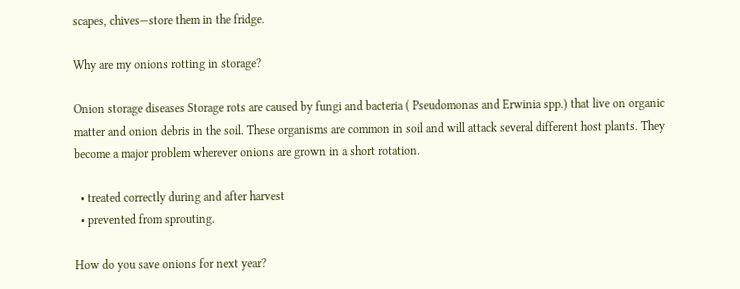scapes, chives—store them in the fridge.

Why are my onions rotting in storage?

Onion storage diseases Storage rots are caused by fungi and bacteria ( Pseudomonas and Erwinia spp.) that live on organic matter and onion debris in the soil. These organisms are common in soil and will attack several different host plants. They become a major problem wherever onions are grown in a short rotation.

  • treated correctly during and after harvest
  • prevented from sprouting.

How do you save onions for next year?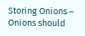Storing Onions – Onions should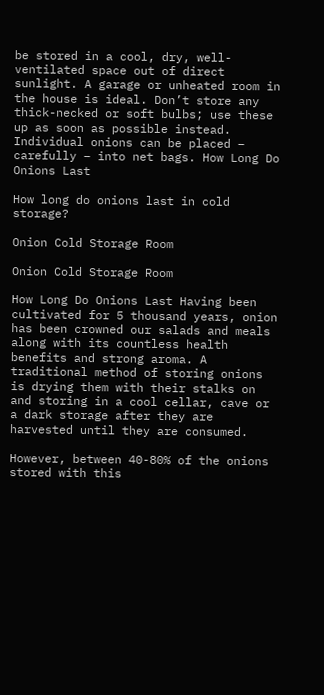be stored in a cool, dry, well-ventilated space out of direct sunlight. A garage or unheated room in the house is ideal. Don’t store any thick-necked or soft bulbs; use these up as soon as possible instead. Individual onions can be placed – carefully – into net bags. How Long Do Onions Last

How long do onions last in cold storage?

Onion Cold Storage Room

Onion Cold Storage Room

How Long Do Onions Last Having been cultivated for 5 thousand years, onion has been crowned our salads and meals along with its countless health benefits and strong aroma. A traditional method of storing onions is drying them with their stalks on and storing in a cool cellar, cave or a dark storage after they are harvested until they are consumed.

However, between 40-80% of the onions stored with this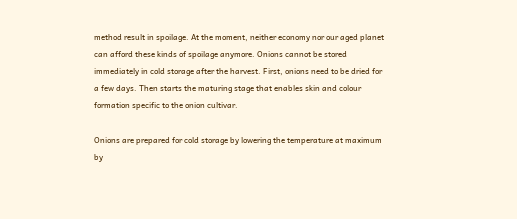method result in spoilage. At the moment, neither economy nor our aged planet can afford these kinds of spoilage anymore. Onions cannot be stored immediately in cold storage after the harvest. First, onions need to be dried for a few days. Then starts the maturing stage that enables skin and colour formation specific to the onion cultivar.

Onions are prepared for cold storage by lowering the temperature at maximum by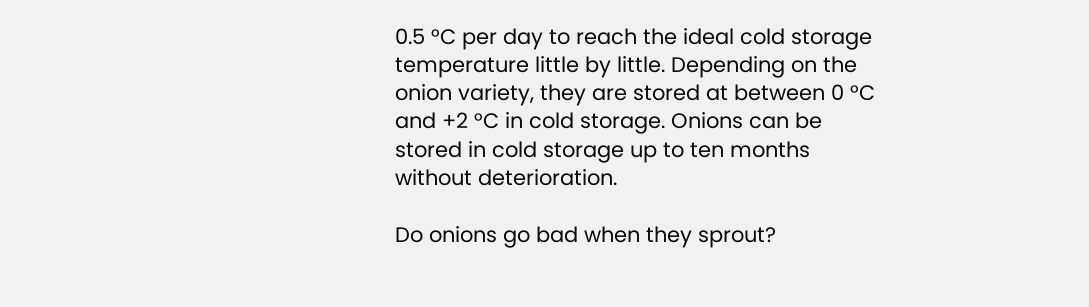0.5 °C per day to reach the ideal cold storage temperature little by little. Depending on the onion variety, they are stored at between 0 °C and +2 °C in cold storage. Onions can be stored in cold storage up to ten months without deterioration.

Do onions go bad when they sprout?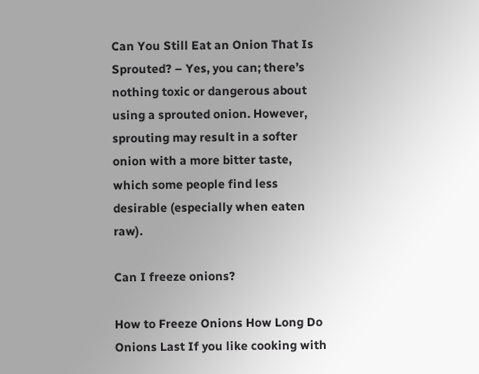Can You Still Eat an Onion That Is Sprouted? – Yes, you can; there’s nothing toxic or dangerous about using a sprouted onion. However, sprouting may result in a softer onion with a more bitter taste, which some people find less desirable (especially when eaten raw).

Can I freeze onions?

How to Freeze Onions How Long Do Onions Last If you like cooking with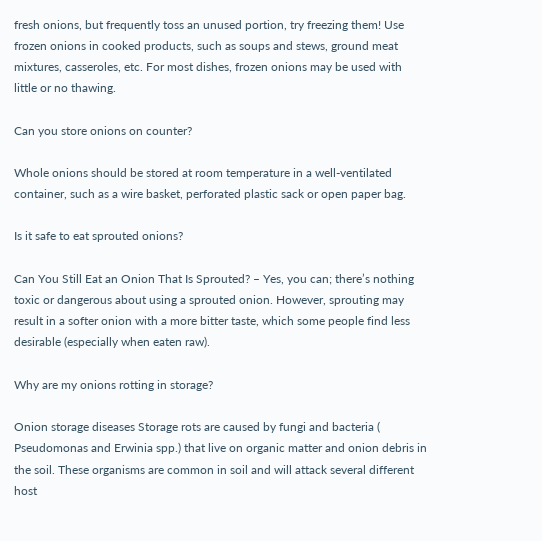fresh onions, but frequently toss an unused portion, try freezing them! Use frozen onions in cooked products, such as soups and stews, ground meat mixtures, casseroles, etc. For most dishes, frozen onions may be used with little or no thawing.

Can you store onions on counter?

Whole onions should be stored at room temperature in a well-ventilated container, such as a wire basket, perforated plastic sack or open paper bag.

Is it safe to eat sprouted onions?

Can You Still Eat an Onion That Is Sprouted? – Yes, you can; there’s nothing toxic or dangerous about using a sprouted onion. However, sprouting may result in a softer onion with a more bitter taste, which some people find less desirable (especially when eaten raw).

Why are my onions rotting in storage?

Onion storage diseases Storage rots are caused by fungi and bacteria ( Pseudomonas and Erwinia spp.) that live on organic matter and onion debris in the soil. These organisms are common in soil and will attack several different host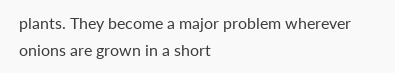plants. They become a major problem wherever onions are grown in a short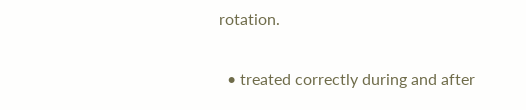rotation.

  • treated correctly during and after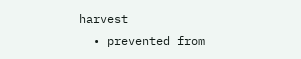harvest
  • prevented from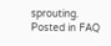sprouting.
Posted in FAQ